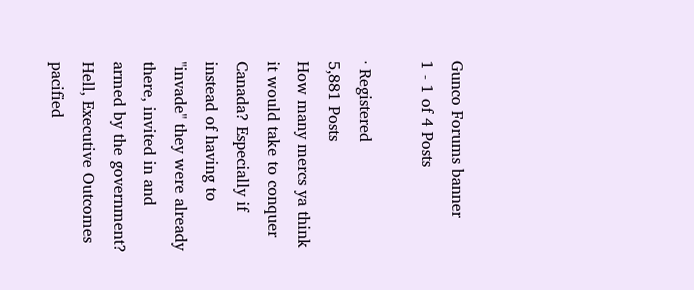Gunco Forums banner
1 - 1 of 4 Posts

· Registered
5,881 Posts
How many mercs ya think it would take to conquer Canada? Especially if instead of having to "invade" they were already there, invited in and armed by the government? Hell, Executive Outcomes pacified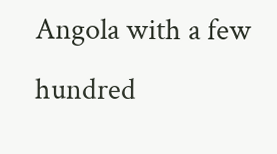Angola with a few hundred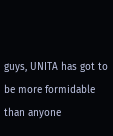guys, UNITA has got to be more formidable than anyone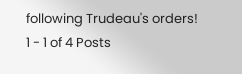following Trudeau's orders!
1 - 1 of 4 Posts